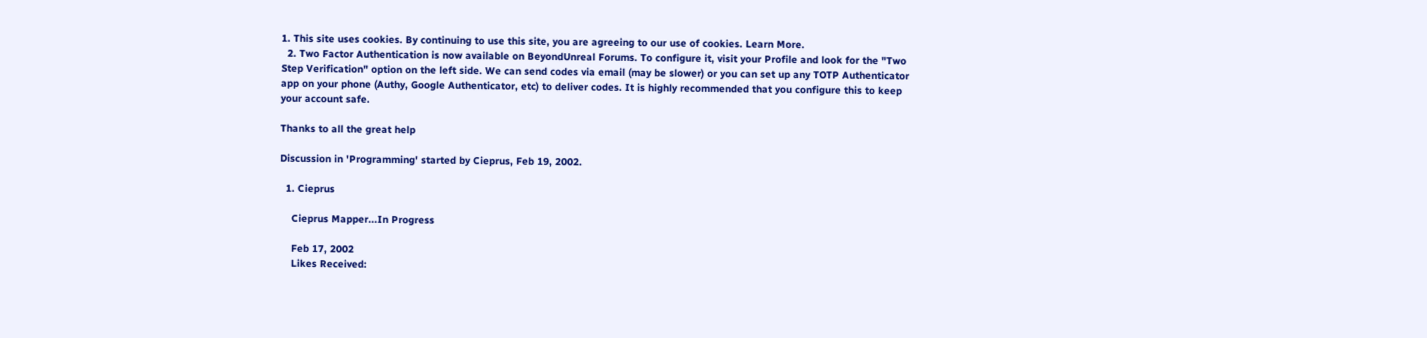1. This site uses cookies. By continuing to use this site, you are agreeing to our use of cookies. Learn More.
  2. Two Factor Authentication is now available on BeyondUnreal Forums. To configure it, visit your Profile and look for the "Two Step Verification" option on the left side. We can send codes via email (may be slower) or you can set up any TOTP Authenticator app on your phone (Authy, Google Authenticator, etc) to deliver codes. It is highly recommended that you configure this to keep your account safe.

Thanks to all the great help

Discussion in 'Programming' started by Cieprus, Feb 19, 2002.

  1. Cieprus

    Cieprus Mapper...In Progress

    Feb 17, 2002
    Likes Received: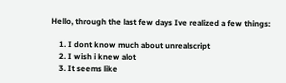Hello, through the last few days Ive realized a few things:

    1. I dont know much about unrealscript
    2. I wish i knew alot
    3. It seems like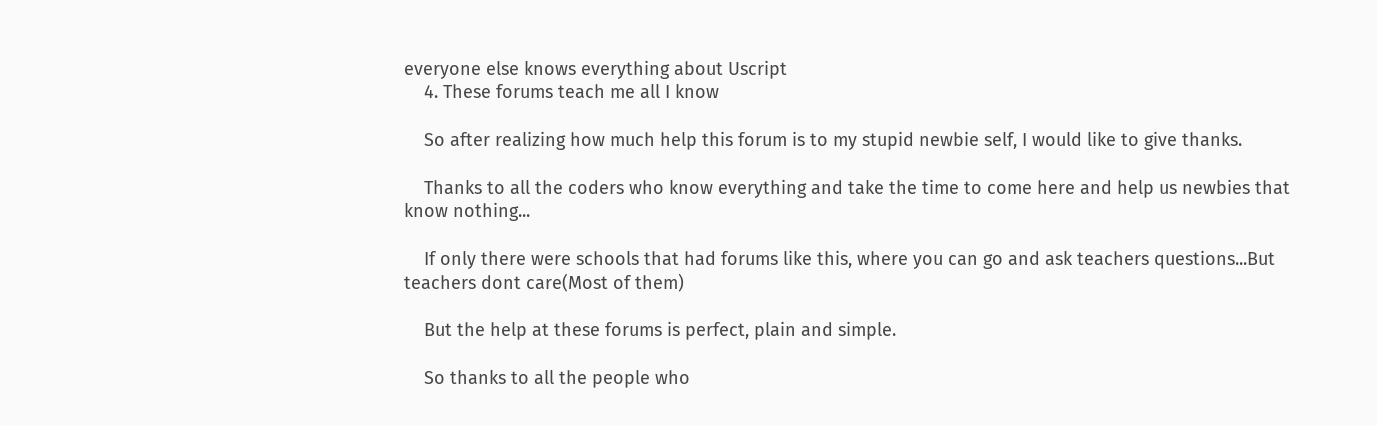everyone else knows everything about Uscript
    4. These forums teach me all I know

    So after realizing how much help this forum is to my stupid newbie self, I would like to give thanks.

    Thanks to all the coders who know everything and take the time to come here and help us newbies that know nothing...

    If only there were schools that had forums like this, where you can go and ask teachers questions...But teachers dont care(Most of them)

    But the help at these forums is perfect, plain and simple.

    So thanks to all the people who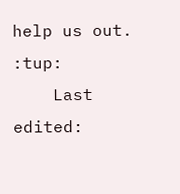help us out. :tup:
    Last edited: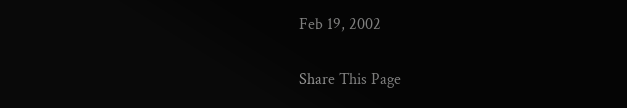Feb 19, 2002

Share This Page